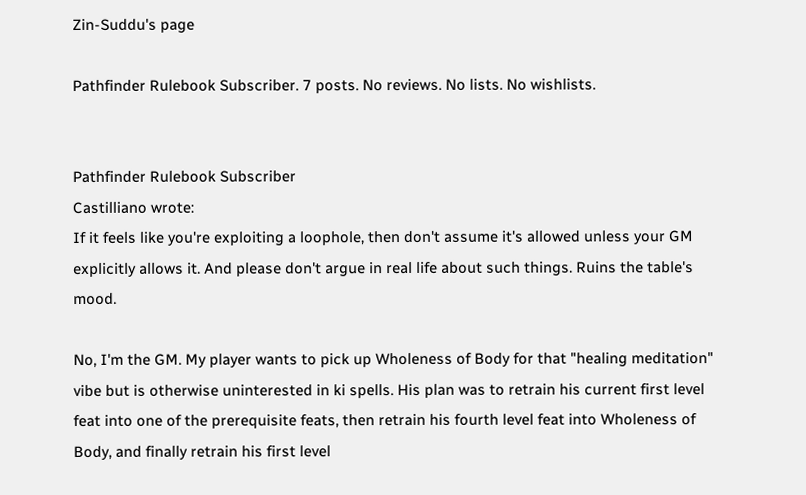Zin-Suddu's page

Pathfinder Rulebook Subscriber. 7 posts. No reviews. No lists. No wishlists.


Pathfinder Rulebook Subscriber
Castilliano wrote:
If it feels like you're exploiting a loophole, then don't assume it's allowed unless your GM explicitly allows it. And please don't argue in real life about such things. Ruins the table's mood.

No, I'm the GM. My player wants to pick up Wholeness of Body for that "healing meditation" vibe but is otherwise uninterested in ki spells. His plan was to retrain his current first level feat into one of the prerequisite feats, then retrain his fourth level feat into Wholeness of Body, and finally retrain his first level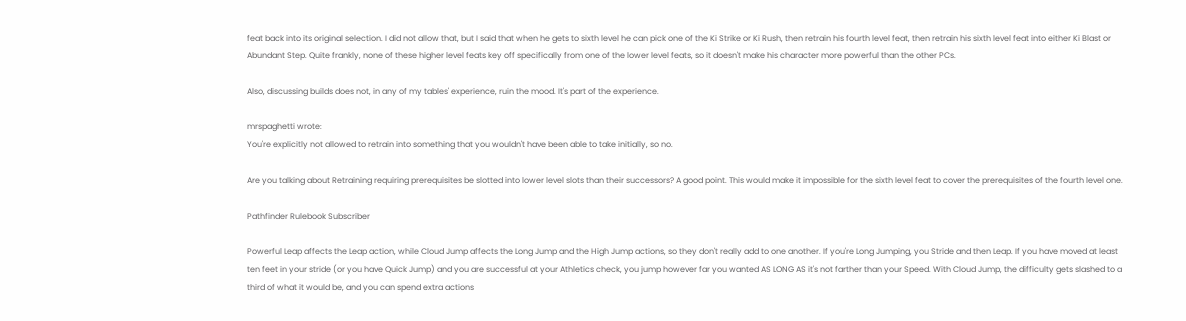feat back into its original selection. I did not allow that, but I said that when he gets to sixth level he can pick one of the Ki Strike or Ki Rush, then retrain his fourth level feat, then retrain his sixth level feat into either Ki Blast or Abundant Step. Quite frankly, none of these higher level feats key off specifically from one of the lower level feats, so it doesn't make his character more powerful than the other PCs.

Also, discussing builds does not, in any of my tables' experience, ruin the mood. It's part of the experience.

mrspaghetti wrote:
You're explicitly not allowed to retrain into something that you wouldn't have been able to take initially, so no.

Are you talking about Retraining requiring prerequisites be slotted into lower level slots than their successors? A good point. This would make it impossible for the sixth level feat to cover the prerequisites of the fourth level one.

Pathfinder Rulebook Subscriber

Powerful Leap affects the Leap action, while Cloud Jump affects the Long Jump and the High Jump actions, so they don't really add to one another. If you're Long Jumping, you Stride and then Leap. If you have moved at least ten feet in your stride (or you have Quick Jump) and you are successful at your Athletics check, you jump however far you wanted AS LONG AS it's not farther than your Speed. With Cloud Jump, the difficulty gets slashed to a third of what it would be, and you can spend extra actions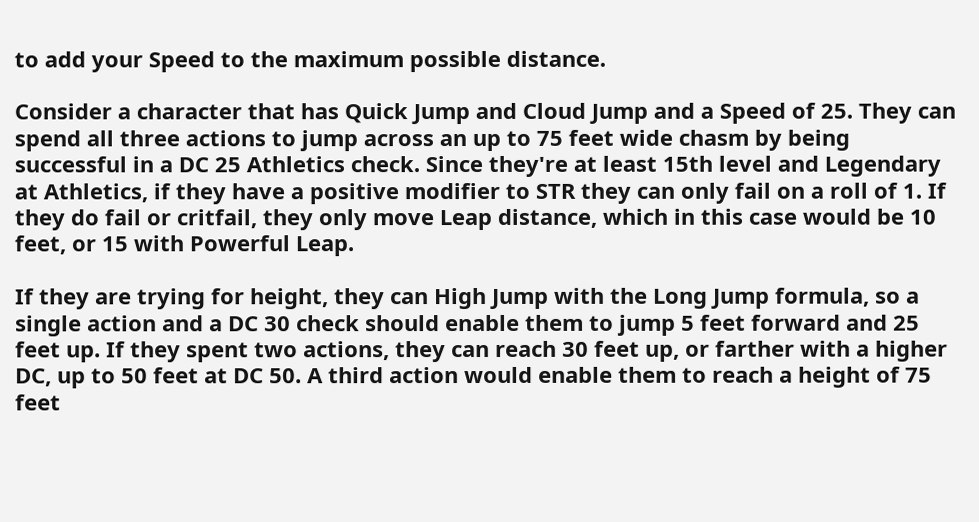to add your Speed to the maximum possible distance.

Consider a character that has Quick Jump and Cloud Jump and a Speed of 25. They can spend all three actions to jump across an up to 75 feet wide chasm by being successful in a DC 25 Athletics check. Since they're at least 15th level and Legendary at Athletics, if they have a positive modifier to STR they can only fail on a roll of 1. If they do fail or critfail, they only move Leap distance, which in this case would be 10 feet, or 15 with Powerful Leap.

If they are trying for height, they can High Jump with the Long Jump formula, so a single action and a DC 30 check should enable them to jump 5 feet forward and 25 feet up. If they spent two actions, they can reach 30 feet up, or farther with a higher DC, up to 50 feet at DC 50. A third action would enable them to reach a height of 75 feet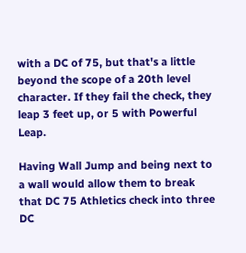with a DC of 75, but that's a little beyond the scope of a 20th level character. If they fail the check, they leap 3 feet up, or 5 with Powerful Leap.

Having Wall Jump and being next to a wall would allow them to break that DC 75 Athletics check into three DC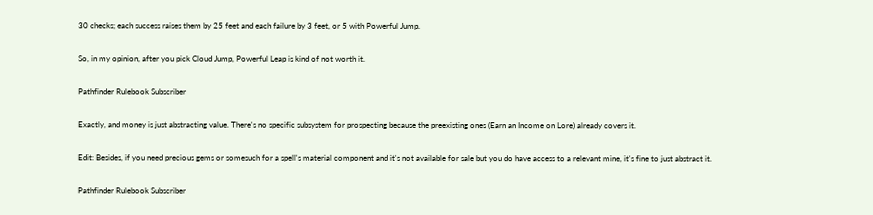30 checks; each success raises them by 25 feet and each failure by 3 feet, or 5 with Powerful Jump.

So, in my opinion, after you pick Cloud Jump, Powerful Leap is kind of not worth it.

Pathfinder Rulebook Subscriber

Exactly, and money is just abstracting value. There's no specific subsystem for prospecting because the preexisting ones (Earn an Income on Lore) already covers it.

Edit: Besides, if you need precious gems or somesuch for a spell's material component and it's not available for sale but you do have access to a relevant mine, it's fine to just abstract it.

Pathfinder Rulebook Subscriber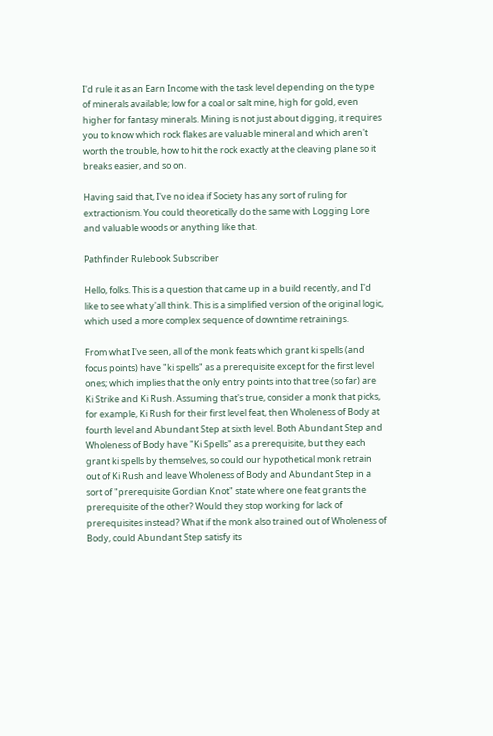I'd rule it as an Earn Income with the task level depending on the type of minerals available; low for a coal or salt mine, high for gold, even higher for fantasy minerals. Mining is not just about digging, it requires you to know which rock flakes are valuable mineral and which aren't worth the trouble, how to hit the rock exactly at the cleaving plane so it breaks easier, and so on.

Having said that, I've no idea if Society has any sort of ruling for extractionism. You could theoretically do the same with Logging Lore and valuable woods or anything like that.

Pathfinder Rulebook Subscriber

Hello, folks. This is a question that came up in a build recently, and I'd like to see what y'all think. This is a simplified version of the original logic, which used a more complex sequence of downtime retrainings.

From what I've seen, all of the monk feats which grant ki spells (and focus points) have "ki spells" as a prerequisite except for the first level ones; which implies that the only entry points into that tree (so far) are Ki Strike and Ki Rush. Assuming that's true, consider a monk that picks, for example, Ki Rush for their first level feat, then Wholeness of Body at fourth level and Abundant Step at sixth level. Both Abundant Step and Wholeness of Body have "Ki Spells" as a prerequisite, but they each grant ki spells by themselves, so could our hypothetical monk retrain out of Ki Rush and leave Wholeness of Body and Abundant Step in a sort of "prerequisite Gordian Knot" state where one feat grants the prerequisite of the other? Would they stop working for lack of prerequisites instead? What if the monk also trained out of Wholeness of Body, could Abundant Step satisfy its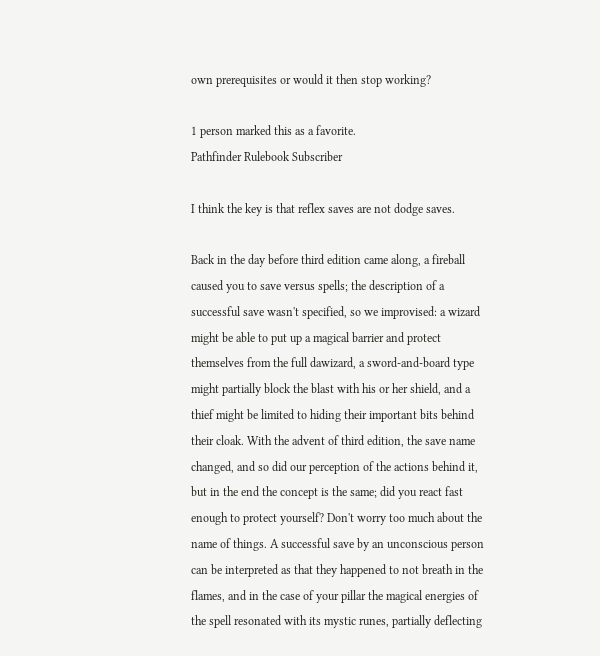own prerequisites or would it then stop working?

1 person marked this as a favorite.
Pathfinder Rulebook Subscriber

I think the key is that reflex saves are not dodge saves.

Back in the day before third edition came along, a fireball caused you to save versus spells; the description of a successful save wasn't specified, so we improvised: a wizard might be able to put up a magical barrier and protect themselves from the full dawizard, a sword-and-board type might partially block the blast with his or her shield, and a thief might be limited to hiding their important bits behind their cloak. With the advent of third edition, the save name changed, and so did our perception of the actions behind it, but in the end the concept is the same; did you react fast enough to protect yourself? Don't worry too much about the name of things. A successful save by an unconscious person can be interpreted as that they happened to not breath in the flames, and in the case of your pillar the magical energies of the spell resonated with its mystic runes, partially deflecting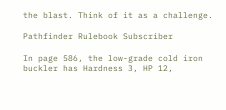the blast. Think of it as a challenge.

Pathfinder Rulebook Subscriber

In page 586, the low-grade cold iron buckler has Hardness 3, HP 12,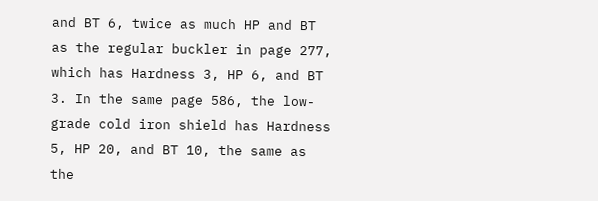and BT 6, twice as much HP and BT as the regular buckler in page 277, which has Hardness 3, HP 6, and BT 3. In the same page 586, the low-grade cold iron shield has Hardness 5, HP 20, and BT 10, the same as the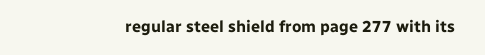regular steel shield from page 277 with its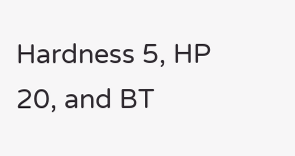Hardness 5, HP 20, and BT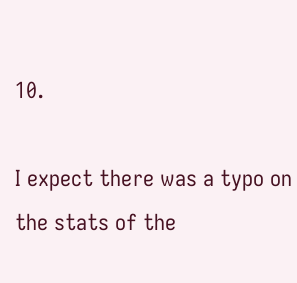10.

I expect there was a typo on the stats of the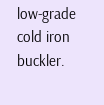low-grade cold iron buckler.